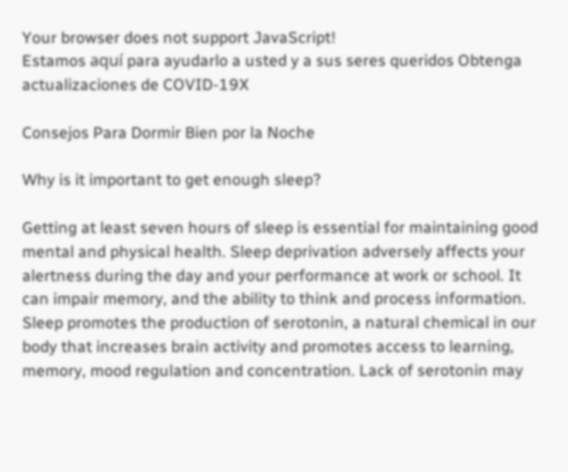Your browser does not support JavaScript!
Estamos aquí para ayudarlo a usted y a sus seres queridos Obtenga actualizaciones de COVID-19X

Consejos Para Dormir Bien por la Noche

Why is it important to get enough sleep?

Getting at least seven hours of sleep is essential for maintaining good mental and physical health. Sleep deprivation adversely affects your alertness during the day and your performance at work or school. It can impair memory, and the ability to think and process information. Sleep promotes the production of serotonin, a natural chemical in our body that increases brain activity and promotes access to learning, memory, mood regulation and concentration. Lack of serotonin may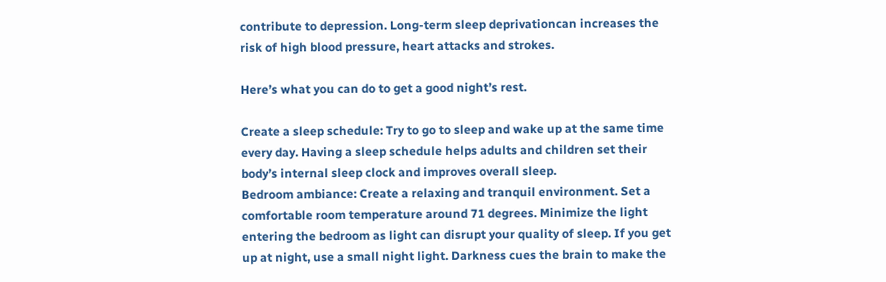contribute to depression. Long-term sleep deprivationcan increases the risk of high blood pressure, heart attacks and strokes.

Here’s what you can do to get a good night’s rest.

Create a sleep schedule: Try to go to sleep and wake up at the same time every day. Having a sleep schedule helps adults and children set their body’s internal sleep clock and improves overall sleep.
Bedroom ambiance: Create a relaxing and tranquil environment. Set a comfortable room temperature around 71 degrees. Minimize the light entering the bedroom as light can disrupt your quality of sleep. If you get up at night, use a small night light. Darkness cues the brain to make the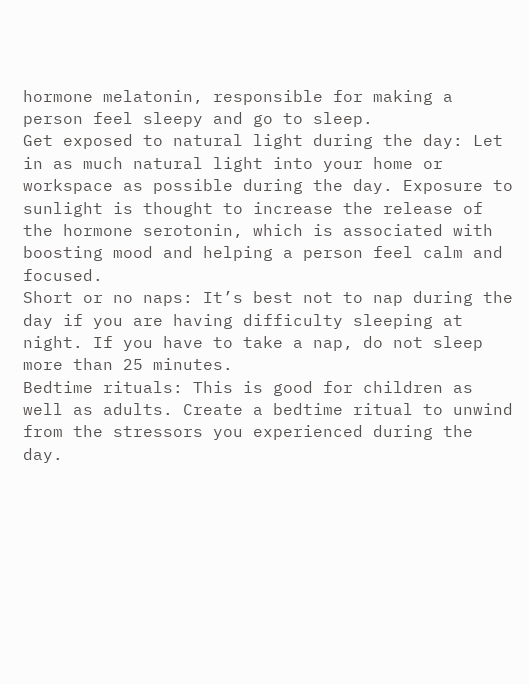hormone melatonin, responsible for making a person feel sleepy and go to sleep.
Get exposed to natural light during the day: Let in as much natural light into your home or workspace as possible during the day. Exposure to sunlight is thought to increase the release of the hormone serotonin, which is associated with boosting mood and helping a person feel calm and focused.
Short or no naps: It’s best not to nap during the day if you are having difficulty sleeping at night. If you have to take a nap, do not sleep more than 25 minutes.
Bedtime rituals: This is good for children as well as adults. Create a bedtime ritual to unwind from the stressors you experienced during the day.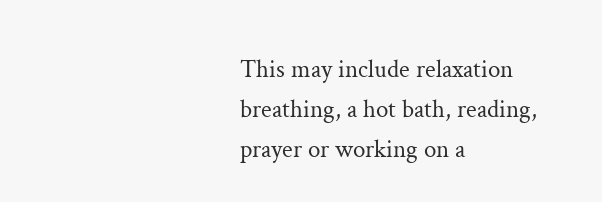This may include relaxation breathing, a hot bath, reading, prayer or working on a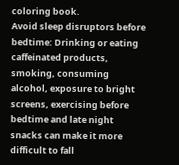coloring book.
Avoid sleep disruptors before bedtime: Drinking or eating caffeinated products, smoking, consuming alcohol, exposure to bright screens, exercising before bedtime and late night snacks can make it more difficult to fall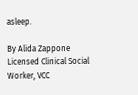asleep.

By Alida Zappone
Licensed Clinical Social Worker, VCC